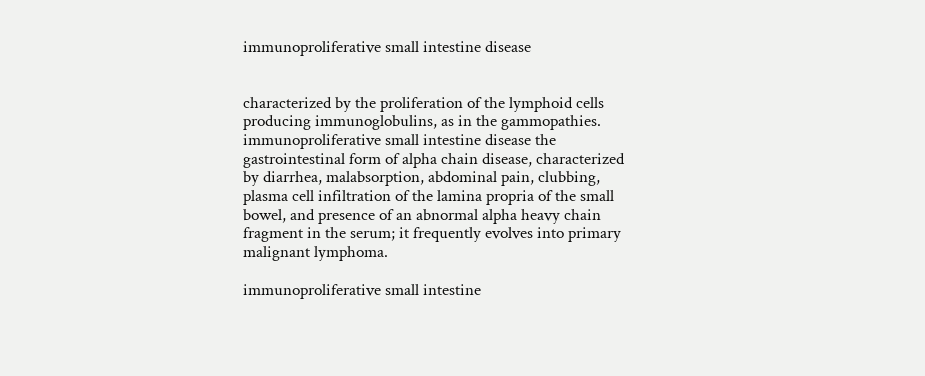immunoproliferative small intestine disease


characterized by the proliferation of the lymphoid cells producing immunoglobulins, as in the gammopathies.
immunoproliferative small intestine disease the gastrointestinal form of alpha chain disease, characterized by diarrhea, malabsorption, abdominal pain, clubbing, plasma cell infiltration of the lamina propria of the small bowel, and presence of an abnormal alpha heavy chain fragment in the serum; it frequently evolves into primary malignant lymphoma.

immunoproliferative small intestine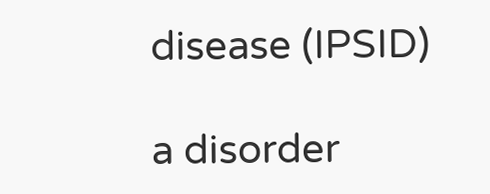disease (IPSID)

a disorder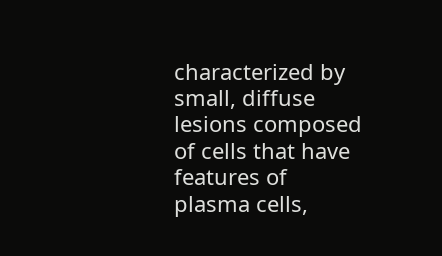characterized by small, diffuse lesions composed of cells that have features of plasma cells,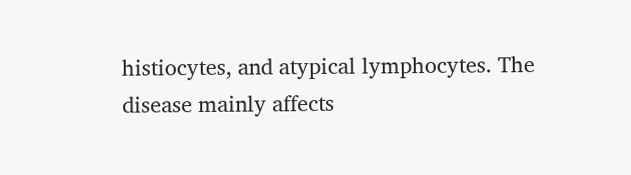histiocytes, and atypical lymphocytes. The disease mainly affects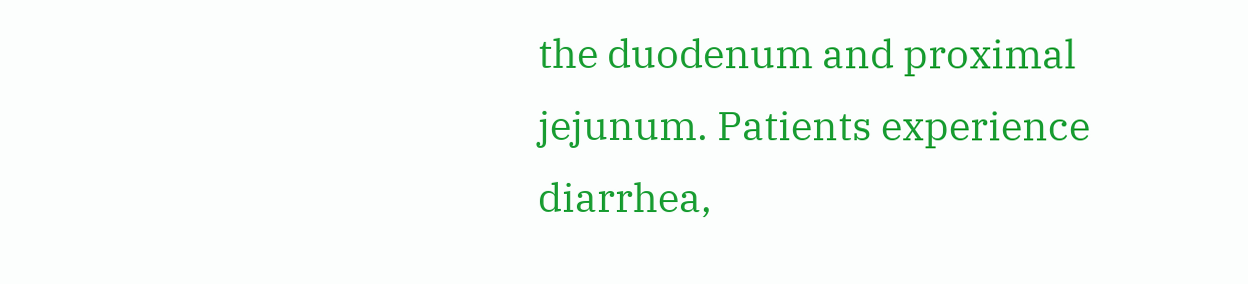the duodenum and proximal jejunum. Patients experience diarrhea,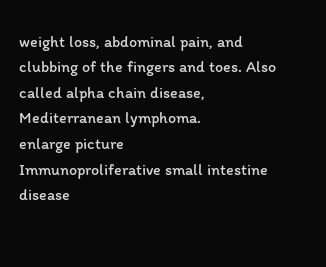weight loss, abdominal pain, and clubbing of the fingers and toes. Also called alpha chain disease, Mediterranean lymphoma.
enlarge picture
Immunoproliferative small intestine disease